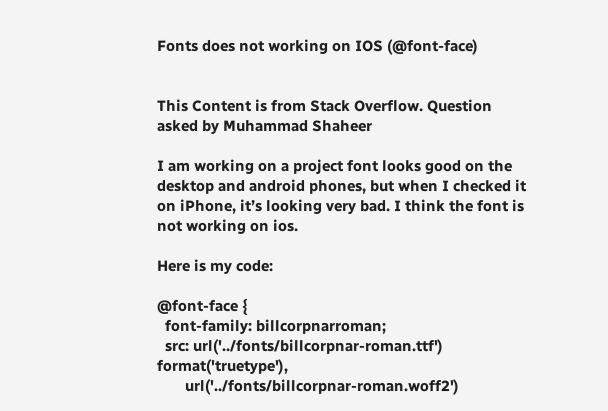Fonts does not working on IOS (@font-face)


This Content is from Stack Overflow. Question asked by Muhammad Shaheer

I am working on a project font looks good on the desktop and android phones, but when I checked it on iPhone, it’s looking very bad. I think the font is not working on ios.

Here is my code:

@font-face {
  font-family: billcorpnarroman;
  src: url('../fonts/billcorpnar-roman.ttf') format('truetype'),
       url('../fonts/billcorpnar-roman.woff2')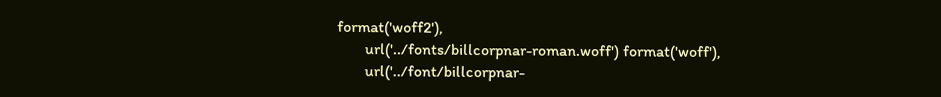format('woff2'),
       url('../fonts/billcorpnar-roman.woff') format('woff'),
       url('../font/billcorpnar-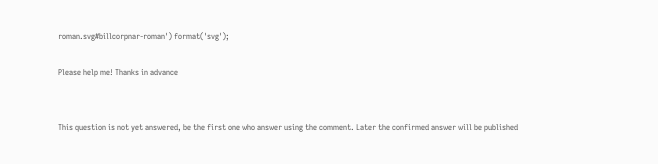roman.svg#billcorpnar-roman') format('svg');

Please help me! Thanks in advance


This question is not yet answered, be the first one who answer using the comment. Later the confirmed answer will be published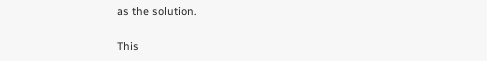as the solution.

This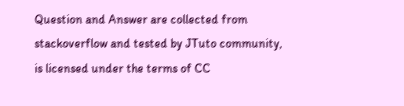Question and Answer are collected from stackoverflow and tested by JTuto community, is licensed under the terms of CC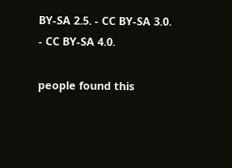BY-SA 2.5. - CC BY-SA 3.0. - CC BY-SA 4.0.

people found this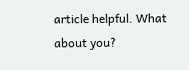article helpful. What about you?